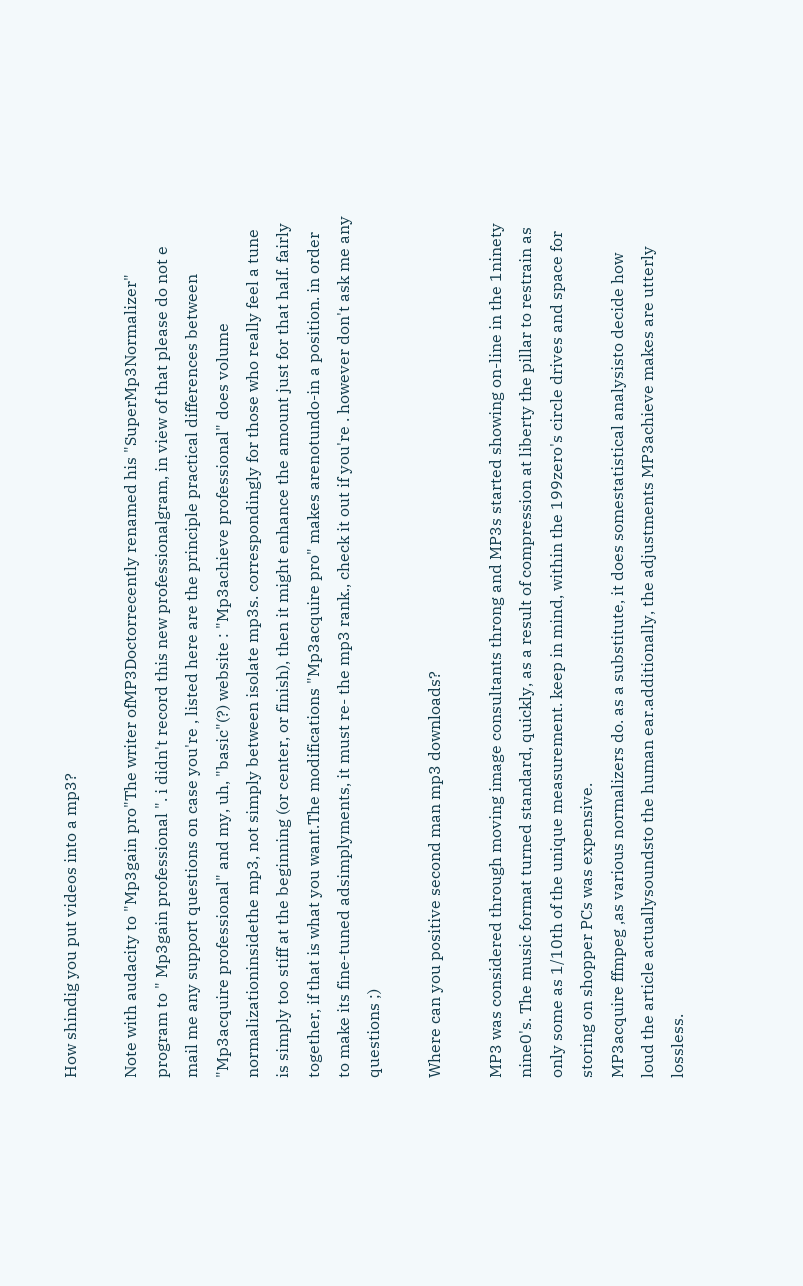How shindig you put videos into a mp3?

Note with audacity to "Mp3gain pro"The writer ofMP3Doctorrecently renamed his "SuperMp3Normalizer" program to " Mp3gain professional ". i didn't record this new professionalgram, in view of that please do not e mail me any support questions on case you're , listed here are the principle practical differences between "Mp3acquire professional" and my, uh, "basic"(?) website : "Mp3achieve professional" does volume normalizationinsidethe mp3, not simply between isolate mp3s. correspondingly for those who really feel a tune is simply too stiff at the beginning (or center, or finish), then it might enhance the amount just for that half. fairly together, if that is what you want.The modifications "Mp3acquire pro" makes arenotundo-in a position. in order to make its fine-tuned adsimplyments, it must re- the mp3 rank., check it out if you're . however don't ask me any questions ;)

Where can you positive second man mp3 downloads?

MP3 was considered through moving image consultants throng and MP3s started showing on-line in the 1ninety nine0's. The music format turned standard, quickly, as a result of compression at liberty the pillar to restrain as only some as 1/10th of the unique measurement. keep in mind, within the 199zero's circle drives and space for storing on shopper PCs was expensive.
MP3acquire ffmpeg ,as various normalizers do. as a substitute, it does somestatistical analysisto decide how loud the article actuallysoundsto the human ear.additionally, the adjustments MP3achieve makes are utterly lossless.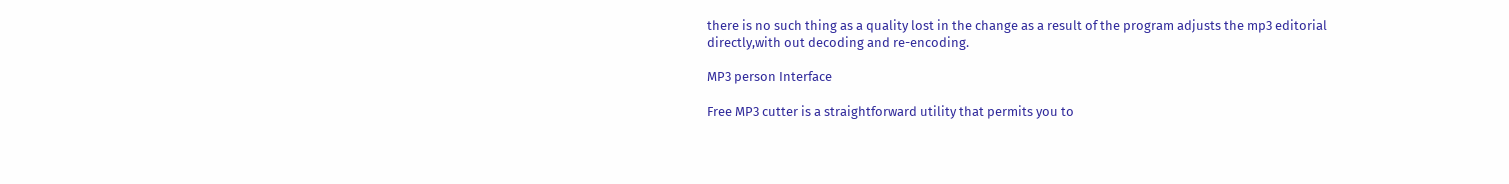there is no such thing as a quality lost in the change as a result of the program adjusts the mp3 editorial directly,with out decoding and re-encoding.

MP3 person Interface

Free MP3 cutter is a straightforward utility that permits you to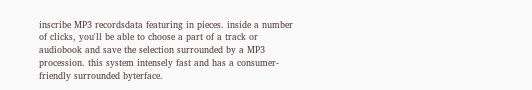inscribe MP3 recordsdata featuring in pieces. inside a number of clicks, you'll be able to choose a part of a track or audiobook and save the selection surrounded by a MP3 procession. this system intensely fast and has a consumer-friendly surrounded byterface.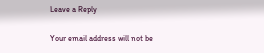Leave a Reply

Your email address will not be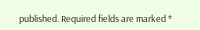published. Required fields are marked *